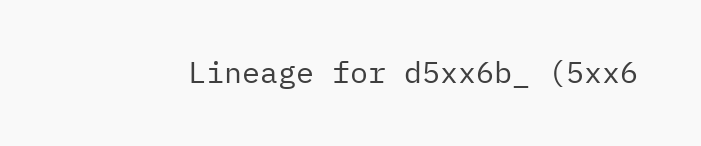Lineage for d5xx6b_ (5xx6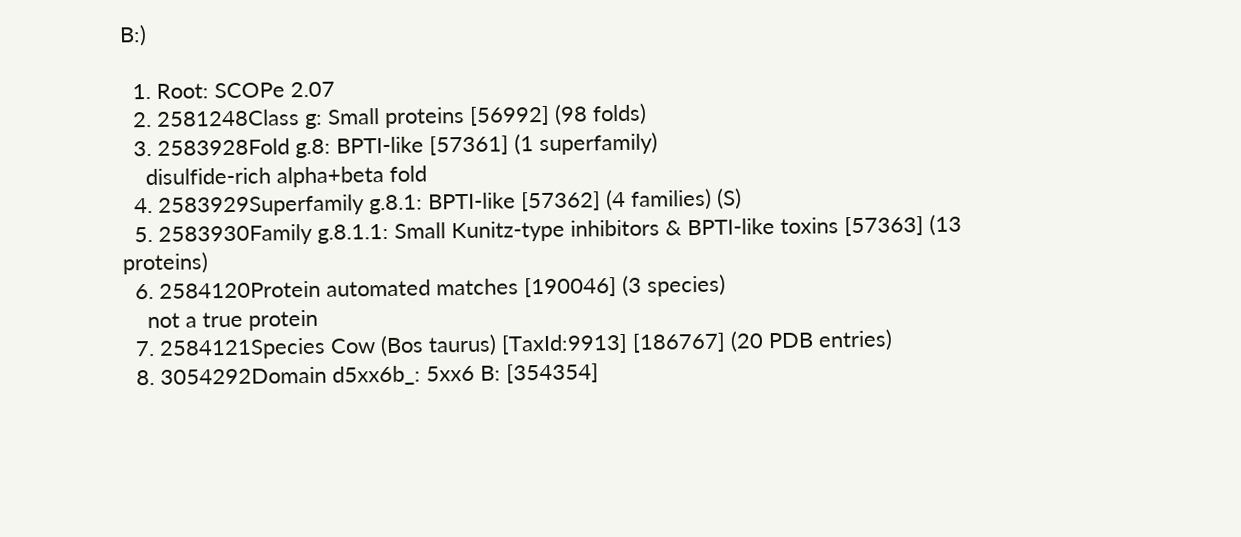B:)

  1. Root: SCOPe 2.07
  2. 2581248Class g: Small proteins [56992] (98 folds)
  3. 2583928Fold g.8: BPTI-like [57361] (1 superfamily)
    disulfide-rich alpha+beta fold
  4. 2583929Superfamily g.8.1: BPTI-like [57362] (4 families) (S)
  5. 2583930Family g.8.1.1: Small Kunitz-type inhibitors & BPTI-like toxins [57363] (13 proteins)
  6. 2584120Protein automated matches [190046] (3 species)
    not a true protein
  7. 2584121Species Cow (Bos taurus) [TaxId:9913] [186767] (20 PDB entries)
  8. 3054292Domain d5xx6b_: 5xx6 B: [354354]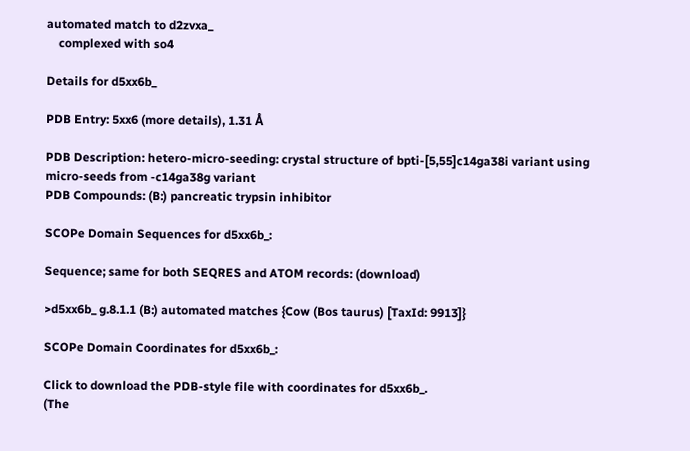automated match to d2zvxa_
    complexed with so4

Details for d5xx6b_

PDB Entry: 5xx6 (more details), 1.31 Å

PDB Description: hetero-micro-seeding: crystal structure of bpti-[5,55]c14ga38i variant using micro-seeds from -c14ga38g variant
PDB Compounds: (B:) pancreatic trypsin inhibitor

SCOPe Domain Sequences for d5xx6b_:

Sequence; same for both SEQRES and ATOM records: (download)

>d5xx6b_ g.8.1.1 (B:) automated matches {Cow (Bos taurus) [TaxId: 9913]}

SCOPe Domain Coordinates for d5xx6b_:

Click to download the PDB-style file with coordinates for d5xx6b_.
(The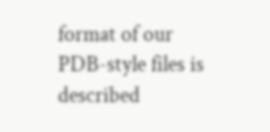format of our PDB-style files is described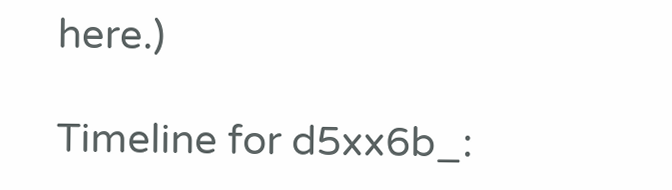here.)

Timeline for d5xx6b_: